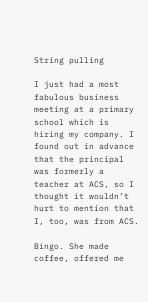String pulling

I just had a most fabulous business meeting at a primary school which is hiring my company. I found out in advance that the principal was formerly a teacher at ACS, so I thought it wouldn’t hurt to mention that I, too, was from ACS.

Bingo. She made coffee, offered me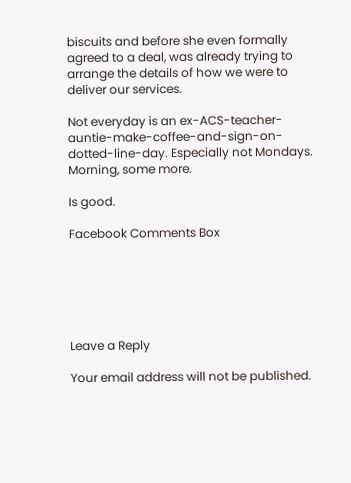biscuits and before she even formally agreed to a deal, was already trying to arrange the details of how we were to deliver our services.

Not everyday is an ex-ACS-teacher-auntie-make-coffee-and-sign-on-dotted-line-day. Especially not Mondays. Morning, some more.

Is good.

Facebook Comments Box






Leave a Reply

Your email address will not be published.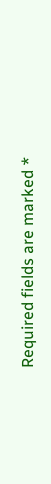Required fields are marked *